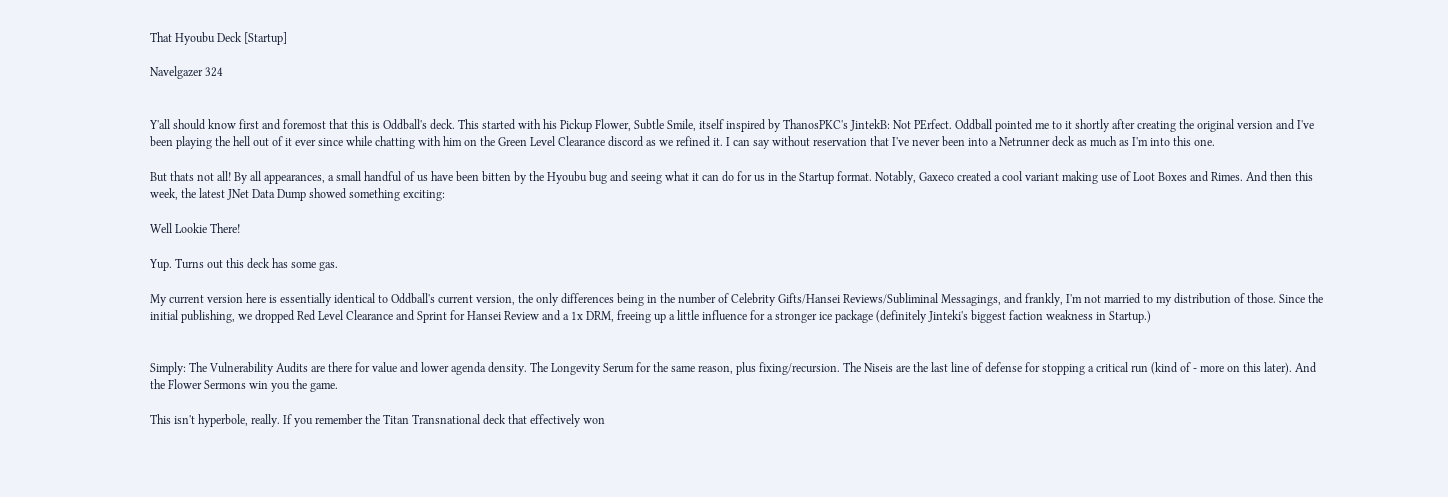That Hyoubu Deck [Startup]

Navelgazer 324


Y'all should know first and foremost that this is Oddball's deck. This started with his Pickup Flower, Subtle Smile, itself inspired by ThanosPKC's JintekB: Not PErfect. Oddball pointed me to it shortly after creating the original version and I've been playing the hell out of it ever since while chatting with him on the Green Level Clearance discord as we refined it. I can say without reservation that I've never been into a Netrunner deck as much as I'm into this one.

But thats not all! By all appearances, a small handful of us have been bitten by the Hyoubu bug and seeing what it can do for us in the Startup format. Notably, Gaxeco created a cool variant making use of Loot Boxes and Rimes. And then this week, the latest JNet Data Dump showed something exciting:

Well Lookie There!

Yup. Turns out this deck has some gas.

My current version here is essentially identical to Oddball's current version, the only differences being in the number of Celebrity Gifts/Hansei Reviews/Subliminal Messagings, and frankly, I'm not married to my distribution of those. Since the initial publishing, we dropped Red Level Clearance and Sprint for Hansei Review and a 1x DRM, freeing up a little influence for a stronger ice package (definitely Jinteki's biggest faction weakness in Startup.)


Simply: The Vulnerability Audits are there for value and lower agenda density. The Longevity Serum for the same reason, plus fixing/recursion. The Niseis are the last line of defense for stopping a critical run (kind of - more on this later). And the Flower Sermons win you the game.

This isn't hyperbole, really. If you remember the Titan Transnational deck that effectively won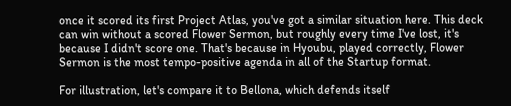once it scored its first Project Atlas, you've got a similar situation here. This deck can win without a scored Flower Sermon, but roughly every time I've lost, it's because I didn't score one. That's because in Hyoubu, played correctly, Flower Sermon is the most tempo-positive agenda in all of the Startup format.

For illustration, let's compare it to Bellona, which defends itself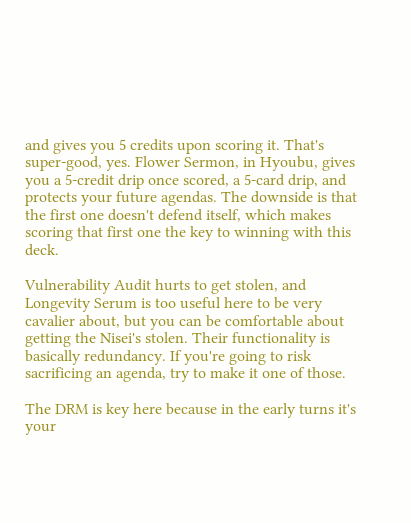and gives you 5 credits upon scoring it. That's super-good, yes. Flower Sermon, in Hyoubu, gives you a 5-credit drip once scored, a 5-card drip, and protects your future agendas. The downside is that the first one doesn't defend itself, which makes scoring that first one the key to winning with this deck.

Vulnerability Audit hurts to get stolen, and Longevity Serum is too useful here to be very cavalier about, but you can be comfortable about getting the Nisei's stolen. Their functionality is basically redundancy. If you're going to risk sacrificing an agenda, try to make it one of those.

The DRM is key here because in the early turns it's your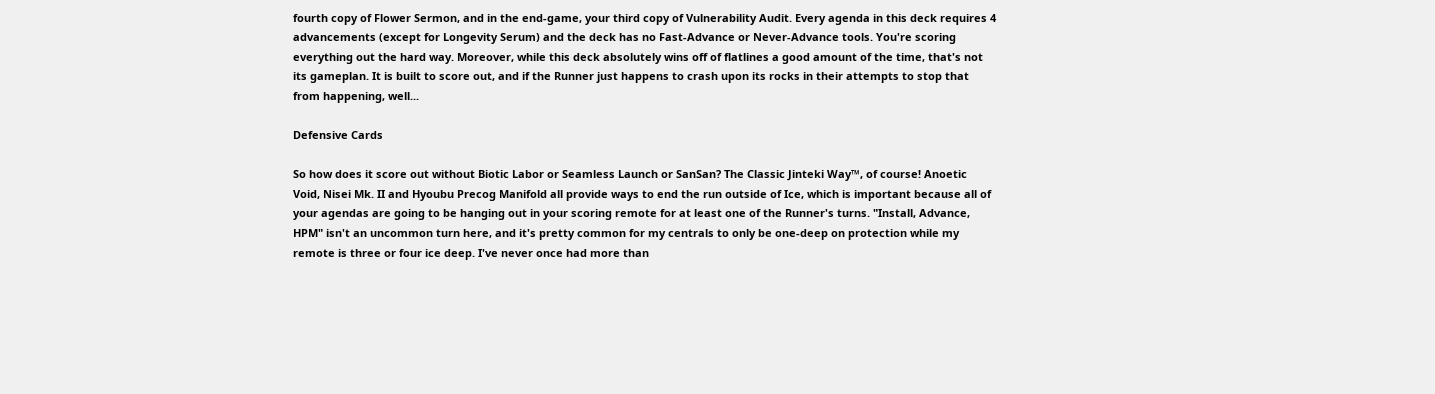fourth copy of Flower Sermon, and in the end-game, your third copy of Vulnerability Audit. Every agenda in this deck requires 4 advancements (except for Longevity Serum) and the deck has no Fast-Advance or Never-Advance tools. You're scoring everything out the hard way. Moreover, while this deck absolutely wins off of flatlines a good amount of the time, that's not its gameplan. It is built to score out, and if the Runner just happens to crash upon its rocks in their attempts to stop that from happening, well...

Defensive Cards

So how does it score out without Biotic Labor or Seamless Launch or SanSan? The Classic Jinteki Way™, of course! Anoetic Void, Nisei Mk. II and Hyoubu Precog Manifold all provide ways to end the run outside of Ice, which is important because all of your agendas are going to be hanging out in your scoring remote for at least one of the Runner's turns. "Install, Advance, HPM" isn't an uncommon turn here, and it's pretty common for my centrals to only be one-deep on protection while my remote is three or four ice deep. I've never once had more than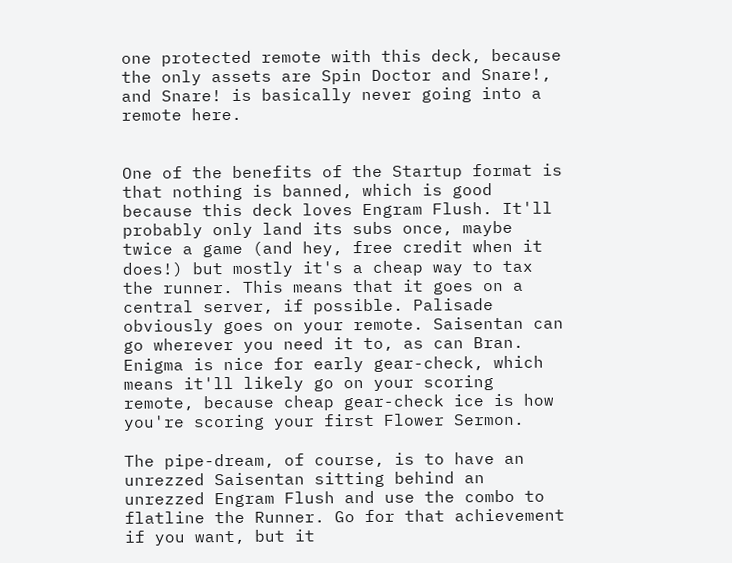one protected remote with this deck, because the only assets are Spin Doctor and Snare!, and Snare! is basically never going into a remote here.


One of the benefits of the Startup format is that nothing is banned, which is good because this deck loves Engram Flush. It'll probably only land its subs once, maybe twice a game (and hey, free credit when it does!) but mostly it's a cheap way to tax the runner. This means that it goes on a central server, if possible. Palisade obviously goes on your remote. Saisentan can go wherever you need it to, as can Bran. Enigma is nice for early gear-check, which means it'll likely go on your scoring remote, because cheap gear-check ice is how you're scoring your first Flower Sermon.

The pipe-dream, of course, is to have an unrezzed Saisentan sitting behind an unrezzed Engram Flush and use the combo to flatline the Runner. Go for that achievement if you want, but it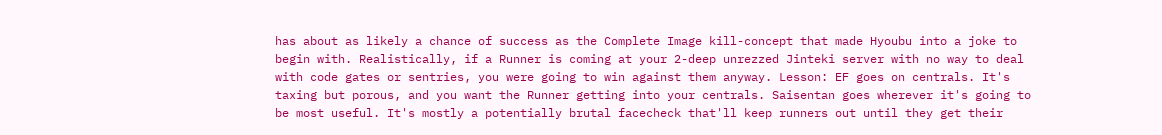has about as likely a chance of success as the Complete Image kill-concept that made Hyoubu into a joke to begin with. Realistically, if a Runner is coming at your 2-deep unrezzed Jinteki server with no way to deal with code gates or sentries, you were going to win against them anyway. Lesson: EF goes on centrals. It's taxing but porous, and you want the Runner getting into your centrals. Saisentan goes wherever it's going to be most useful. It's mostly a potentially brutal facecheck that'll keep runners out until they get their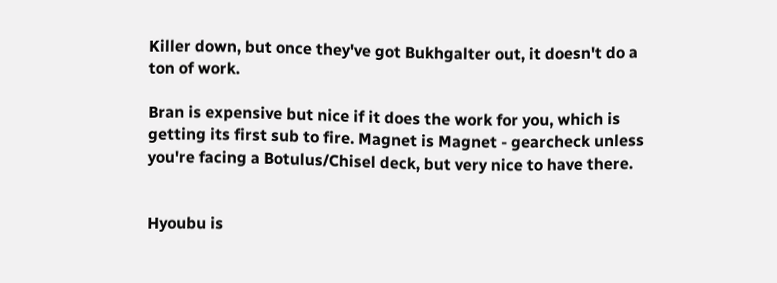Killer down, but once they've got Bukhgalter out, it doesn't do a ton of work.

Bran is expensive but nice if it does the work for you, which is getting its first sub to fire. Magnet is Magnet - gearcheck unless you're facing a Botulus/Chisel deck, but very nice to have there.


Hyoubu is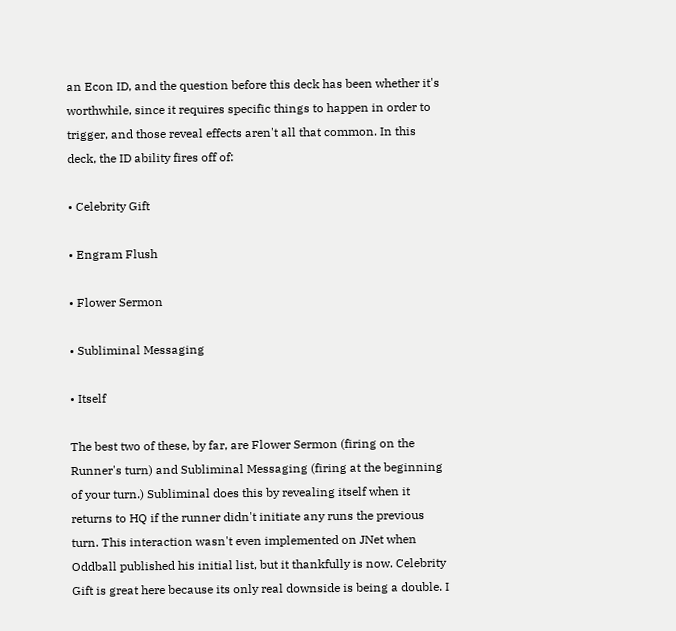an Econ ID, and the question before this deck has been whether it's worthwhile, since it requires specific things to happen in order to trigger, and those reveal effects aren't all that common. In this deck, the ID ability fires off of:

• Celebrity Gift

• Engram Flush

• Flower Sermon

• Subliminal Messaging

• Itself

The best two of these, by far, are Flower Sermon (firing on the Runner's turn) and Subliminal Messaging (firing at the beginning of your turn.) Subliminal does this by revealing itself when it returns to HQ if the runner didn't initiate any runs the previous turn. This interaction wasn't even implemented on JNet when Oddball published his initial list, but it thankfully is now. Celebrity Gift is great here because its only real downside is being a double. I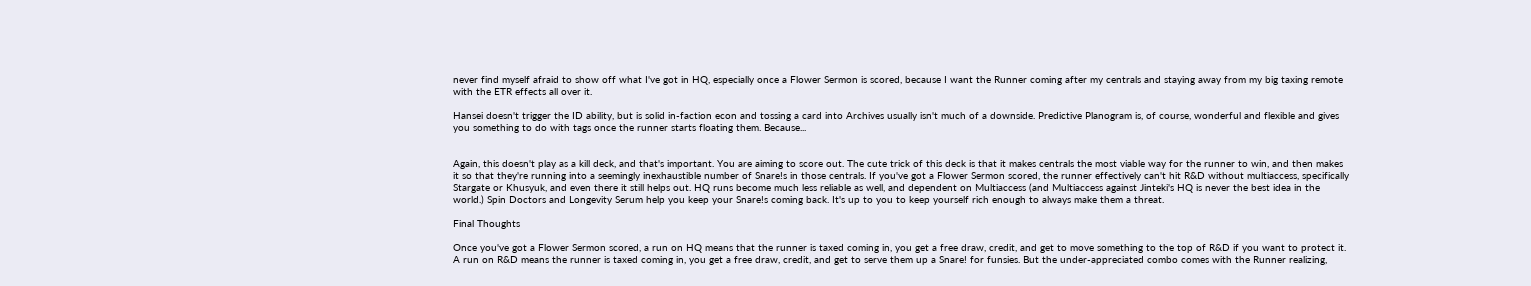never find myself afraid to show off what I've got in HQ, especially once a Flower Sermon is scored, because I want the Runner coming after my centrals and staying away from my big taxing remote with the ETR effects all over it.

Hansei doesn't trigger the ID ability, but is solid in-faction econ and tossing a card into Archives usually isn't much of a downside. Predictive Planogram is, of course, wonderful and flexible and gives you something to do with tags once the runner starts floating them. Because...


Again, this doesn't play as a kill deck, and that's important. You are aiming to score out. The cute trick of this deck is that it makes centrals the most viable way for the runner to win, and then makes it so that they're running into a seemingly inexhaustible number of Snare!s in those centrals. If you've got a Flower Sermon scored, the runner effectively can't hit R&D without multiaccess, specifically Stargate or Khusyuk, and even there it still helps out. HQ runs become much less reliable as well, and dependent on Multiaccess (and Multiaccess against Jinteki's HQ is never the best idea in the world.) Spin Doctors and Longevity Serum help you keep your Snare!s coming back. It's up to you to keep yourself rich enough to always make them a threat.

Final Thoughts

Once you've got a Flower Sermon scored, a run on HQ means that the runner is taxed coming in, you get a free draw, credit, and get to move something to the top of R&D if you want to protect it. A run on R&D means the runner is taxed coming in, you get a free draw, credit, and get to serve them up a Snare! for funsies. But the under-appreciated combo comes with the Runner realizing,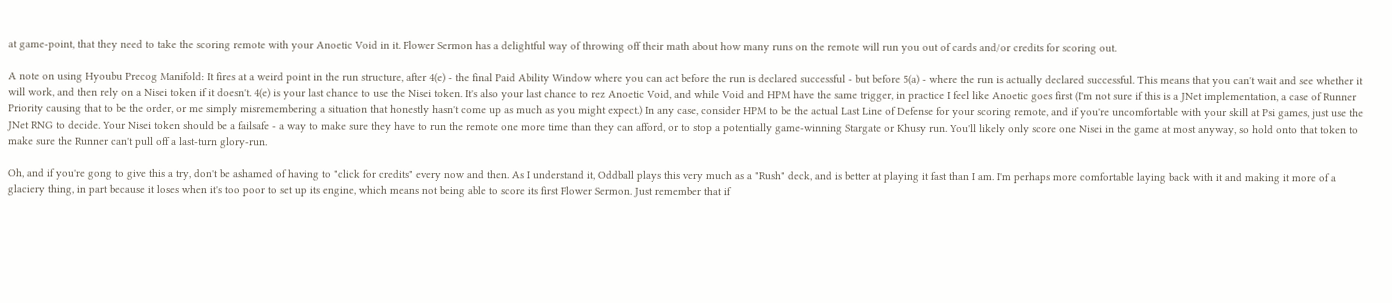at game-point, that they need to take the scoring remote with your Anoetic Void in it. Flower Sermon has a delightful way of throwing off their math about how many runs on the remote will run you out of cards and/or credits for scoring out.

A note on using Hyoubu Precog Manifold: It fires at a weird point in the run structure, after 4(e) - the final Paid Ability Window where you can act before the run is declared successful - but before 5(a) - where the run is actually declared successful. This means that you can't wait and see whether it will work, and then rely on a Nisei token if it doesn't. 4(e) is your last chance to use the Nisei token. It's also your last chance to rez Anoetic Void, and while Void and HPM have the same trigger, in practice I feel like Anoetic goes first (I'm not sure if this is a JNet implementation, a case of Runner Priority causing that to be the order, or me simply misremembering a situation that honestly hasn't come up as much as you might expect.) In any case, consider HPM to be the actual Last Line of Defense for your scoring remote, and if you're uncomfortable with your skill at Psi games, just use the JNet RNG to decide. Your Nisei token should be a failsafe - a way to make sure they have to run the remote one more time than they can afford, or to stop a potentially game-winning Stargate or Khusy run. You'll likely only score one Nisei in the game at most anyway, so hold onto that token to make sure the Runner can't pull off a last-turn glory-run.

Oh, and if you're gong to give this a try, don't be ashamed of having to "click for credits" every now and then. As I understand it, Oddball plays this very much as a "Rush" deck, and is better at playing it fast than I am. I'm perhaps more comfortable laying back with it and making it more of a glaciery thing, in part because it loses when it's too poor to set up its engine, which means not being able to score its first Flower Sermon. Just remember that if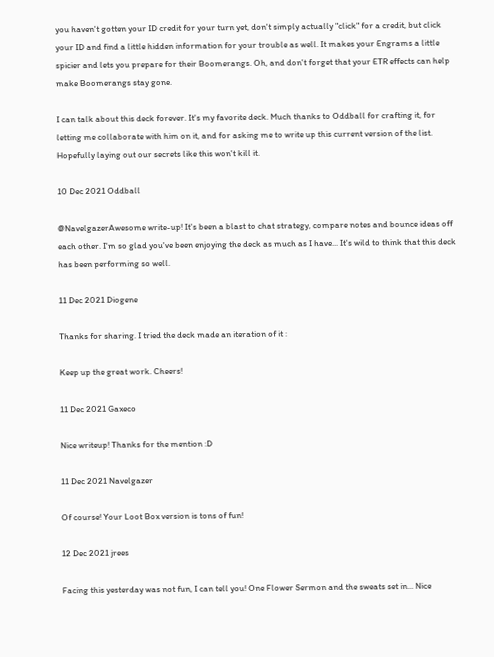you haven't gotten your ID credit for your turn yet, don't simply actually "click" for a credit, but click your ID and find a little hidden information for your trouble as well. It makes your Engrams a little spicier and lets you prepare for their Boomerangs. Oh, and don't forget that your ETR effects can help make Boomerangs stay gone.

I can talk about this deck forever. It's my favorite deck. Much thanks to Oddball for crafting it, for letting me collaborate with him on it, and for asking me to write up this current version of the list. Hopefully laying out our secrets like this won't kill it.

10 Dec 2021 Oddball

@NavelgazerAwesome write-up! It's been a blast to chat strategy, compare notes and bounce ideas off each other. I'm so glad you've been enjoying the deck as much as I have... It's wild to think that this deck has been performing so well.

11 Dec 2021 Diogene

Thanks for sharing. I tried the deck made an iteration of it :

Keep up the great work. Cheers!

11 Dec 2021 Gaxeco

Nice writeup! Thanks for the mention :D

11 Dec 2021 Navelgazer

Of course! Your Loot Box version is tons of fun!

12 Dec 2021 jrees

Facing this yesterday was not fun, I can tell you! One Flower Sermon and the sweats set in... Nice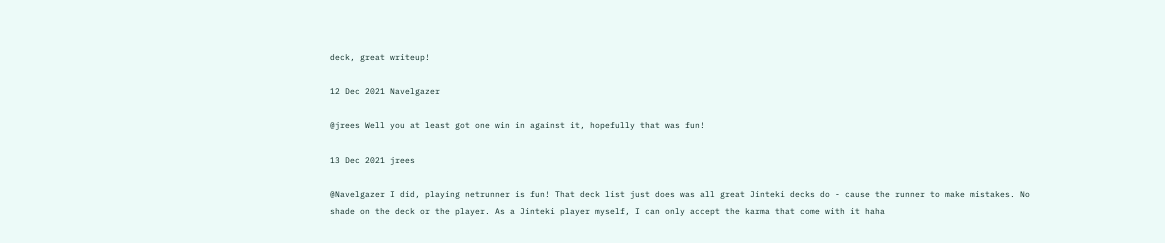deck, great writeup!

12 Dec 2021 Navelgazer

@jrees Well you at least got one win in against it, hopefully that was fun!

13 Dec 2021 jrees

@Navelgazer I did, playing netrunner is fun! That deck list just does was all great Jinteki decks do - cause the runner to make mistakes. No shade on the deck or the player. As a Jinteki player myself, I can only accept the karma that come with it haha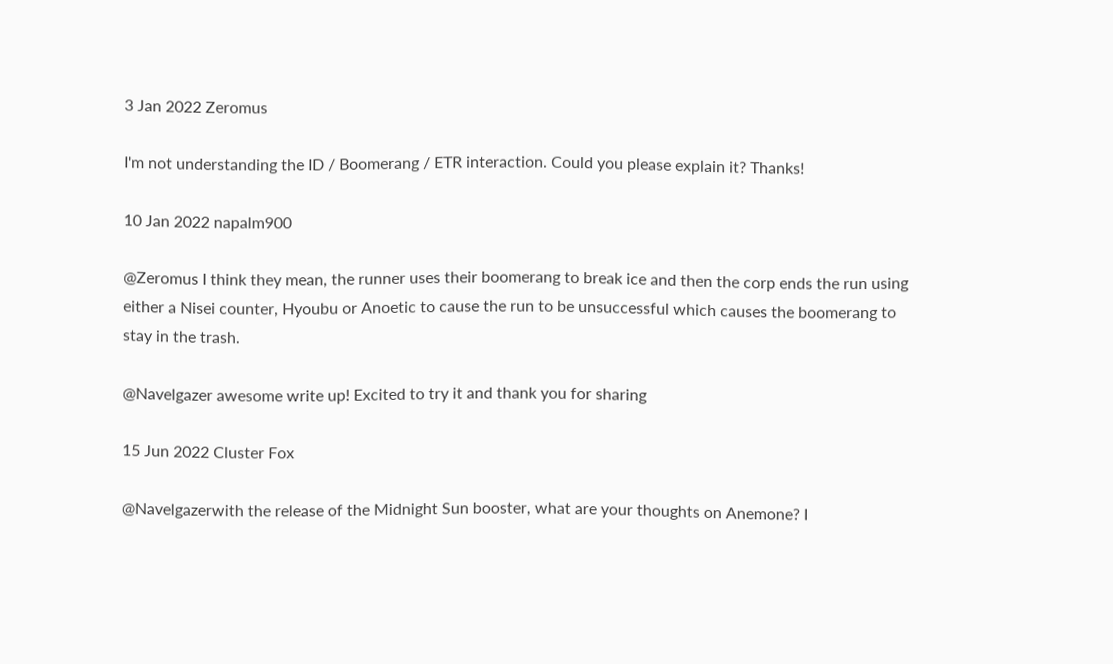3 Jan 2022 Zeromus

I'm not understanding the ID / Boomerang / ETR interaction. Could you please explain it? Thanks!

10 Jan 2022 napalm900

@Zeromus I think they mean, the runner uses their boomerang to break ice and then the corp ends the run using either a Nisei counter, Hyoubu or Anoetic to cause the run to be unsuccessful which causes the boomerang to stay in the trash.

@Navelgazer awesome write up! Excited to try it and thank you for sharing

15 Jun 2022 Cluster Fox

@Navelgazerwith the release of the Midnight Sun booster, what are your thoughts on Anemone? I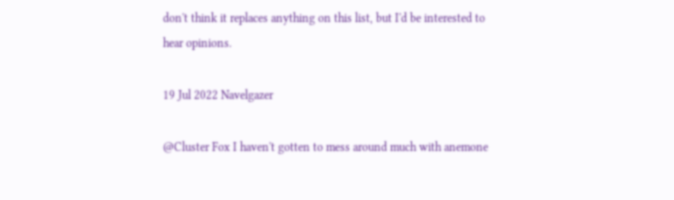don't think it replaces anything on this list, but I'd be interested to hear opinions.

19 Jul 2022 Navelgazer

@Cluster Fox I haven't gotten to mess around much with anemone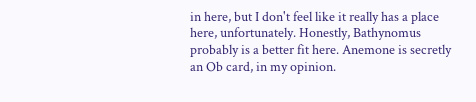in here, but I don't feel like it really has a place here, unfortunately. Honestly, Bathynomus probably is a better fit here. Anemone is secretly an Ob card, in my opinion.